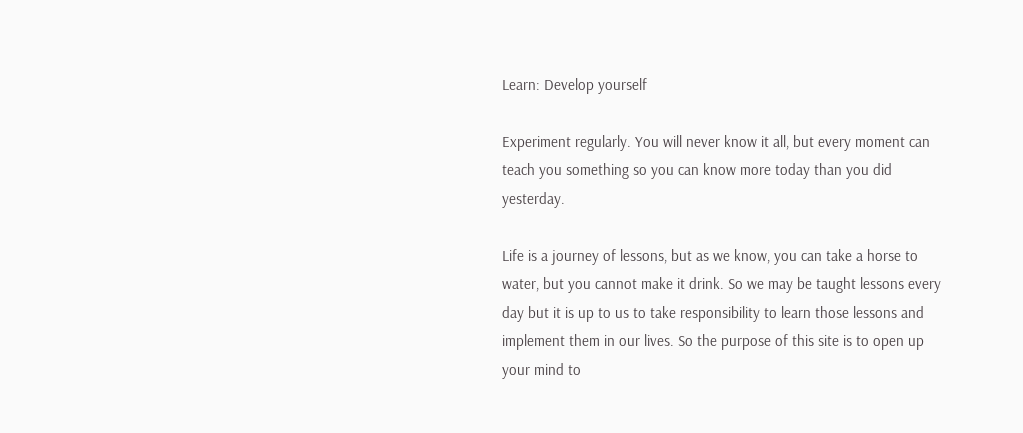Learn: Develop yourself

Experiment regularly. You will never know it all, but every moment can teach you something so you can know more today than you did yesterday.

Life is a journey of lessons, but as we know, you can take a horse to water, but you cannot make it drink. So we may be taught lessons every day but it is up to us to take responsibility to learn those lessons and implement them in our lives. So the purpose of this site is to open up your mind to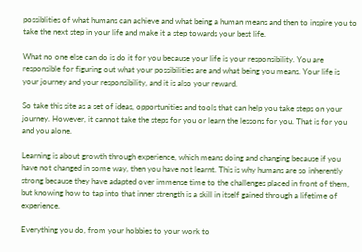possiblities of what humans can achieve and what being a human means and then to inspire you to take the next step in your life and make it a step towards your best life.

What no one else can do is do it for you because your life is your responsibility. You are responsible for figuring out what your possibilities are and what being you means. Your life is your journey and your responsibility, and it is also your reward.

So take this site as a set of ideas, opportunities and tools that can help you take steps on your journey. However, it cannot take the steps for you or learn the lessons for you. That is for you and you alone.

Learning is about growth through experience, which means doing and changing because if you have not changed in some way, then you have not learnt. This is why humans are so inherently strong because they have adapted over immense time to the challenges placed in front of them, but knowing how to tap into that inner strength is a skill in itself gained through a lifetime of experience.

Everything you do, from your hobbies to your work to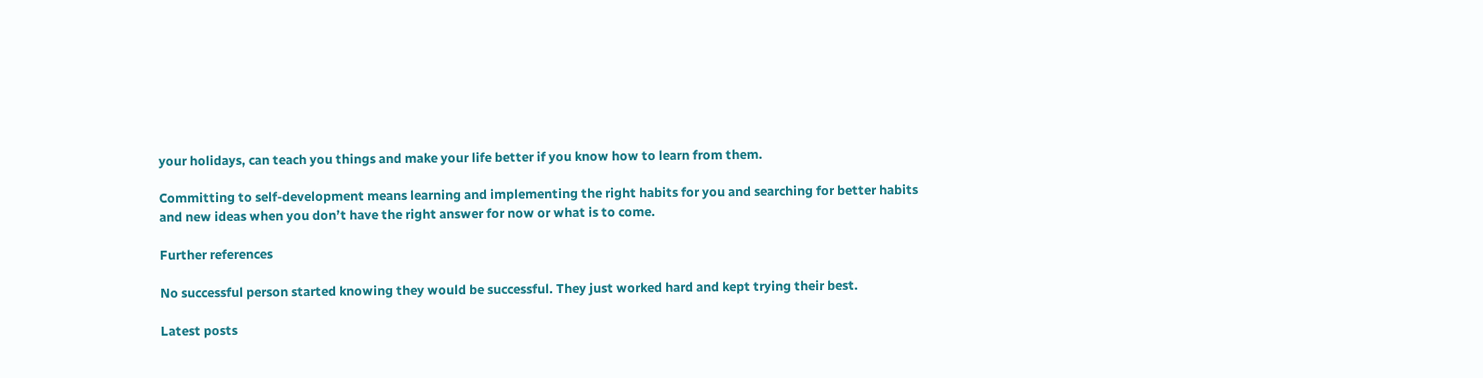your holidays, can teach you things and make your life better if you know how to learn from them.

Committing to self-development means learning and implementing the right habits for you and searching for better habits and new ideas when you don’t have the right answer for now or what is to come.

Further references

No successful person started knowing they would be successful. They just worked hard and kept trying their best.

Latest posts